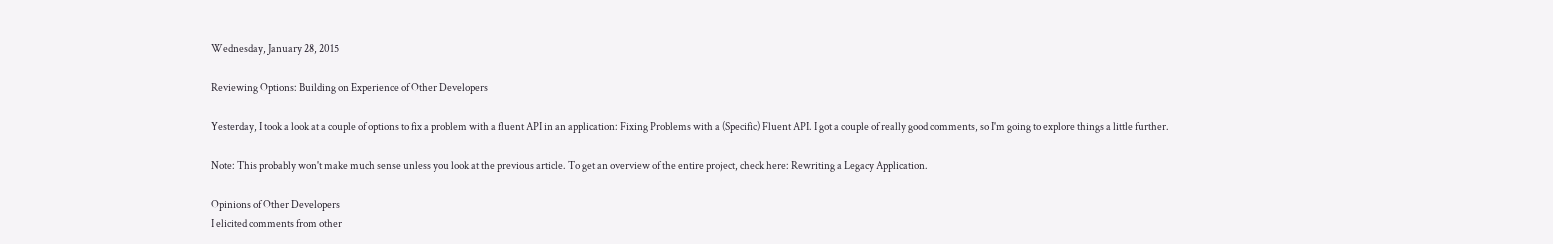Wednesday, January 28, 2015

Reviewing Options: Building on Experience of Other Developers

Yesterday, I took a look at a couple of options to fix a problem with a fluent API in an application: Fixing Problems with a (Specific) Fluent API. I got a couple of really good comments, so I'm going to explore things a little further.

Note: This probably won't make much sense unless you look at the previous article. To get an overview of the entire project, check here: Rewriting a Legacy Application.

Opinions of Other Developers
I elicited comments from other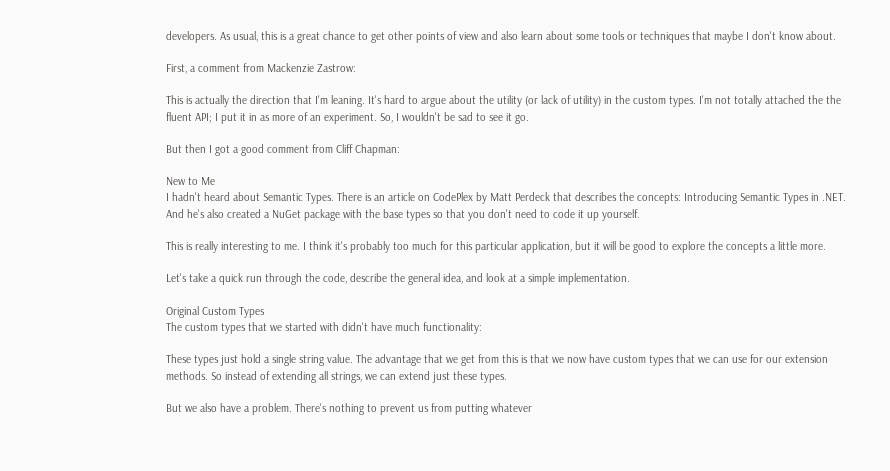developers. As usual, this is a great chance to get other points of view and also learn about some tools or techniques that maybe I don't know about.

First, a comment from Mackenzie Zastrow:

This is actually the direction that I'm leaning. It's hard to argue about the utility (or lack of utility) in the custom types. I'm not totally attached the the fluent API; I put it in as more of an experiment. So, I wouldn't be sad to see it go.

But then I got a good comment from Cliff Chapman:

New to Me
I hadn't heard about Semantic Types. There is an article on CodePlex by Matt Perdeck that describes the concepts: Introducing Semantic Types in .NET. And he's also created a NuGet package with the base types so that you don't need to code it up yourself.

This is really interesting to me. I think it's probably too much for this particular application, but it will be good to explore the concepts a little more.

Let's take a quick run through the code, describe the general idea, and look at a simple implementation.

Original Custom Types
The custom types that we started with didn't have much functionality:

These types just hold a single string value. The advantage that we get from this is that we now have custom types that we can use for our extension methods. So instead of extending all strings, we can extend just these types.

But we also have a problem. There's nothing to prevent us from putting whatever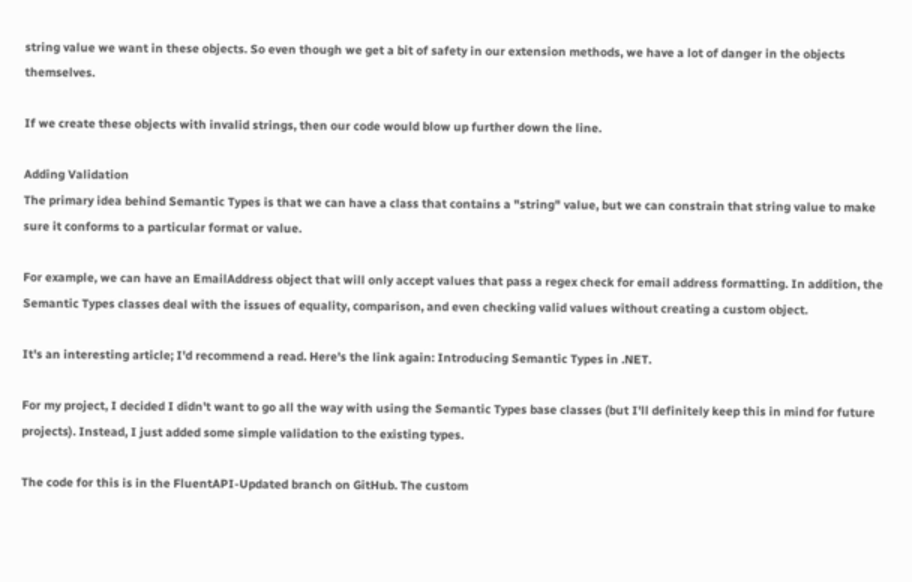string value we want in these objects. So even though we get a bit of safety in our extension methods, we have a lot of danger in the objects themselves.

If we create these objects with invalid strings, then our code would blow up further down the line.

Adding Validation
The primary idea behind Semantic Types is that we can have a class that contains a "string" value, but we can constrain that string value to make sure it conforms to a particular format or value.

For example, we can have an EmailAddress object that will only accept values that pass a regex check for email address formatting. In addition, the Semantic Types classes deal with the issues of equality, comparison, and even checking valid values without creating a custom object.

It's an interesting article; I'd recommend a read. Here's the link again: Introducing Semantic Types in .NET.

For my project, I decided I didn't want to go all the way with using the Semantic Types base classes (but I'll definitely keep this in mind for future projects). Instead, I just added some simple validation to the existing types.

The code for this is in the FluentAPI-Updated branch on GitHub. The custom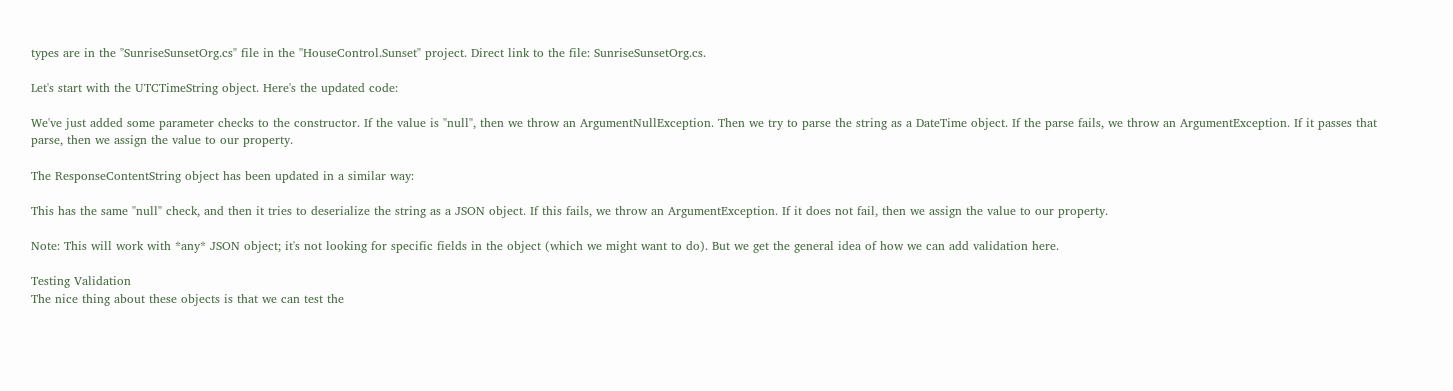types are in the "SunriseSunsetOrg.cs" file in the "HouseControl.Sunset" project. Direct link to the file: SunriseSunsetOrg.cs.

Let's start with the UTCTimeString object. Here's the updated code:

We've just added some parameter checks to the constructor. If the value is "null", then we throw an ArgumentNullException. Then we try to parse the string as a DateTime object. If the parse fails, we throw an ArgumentException. If it passes that parse, then we assign the value to our property.

The ResponseContentString object has been updated in a similar way:

This has the same "null" check, and then it tries to deserialize the string as a JSON object. If this fails, we throw an ArgumentException. If it does not fail, then we assign the value to our property.

Note: This will work with *any* JSON object; it's not looking for specific fields in the object (which we might want to do). But we get the general idea of how we can add validation here.

Testing Validation
The nice thing about these objects is that we can test the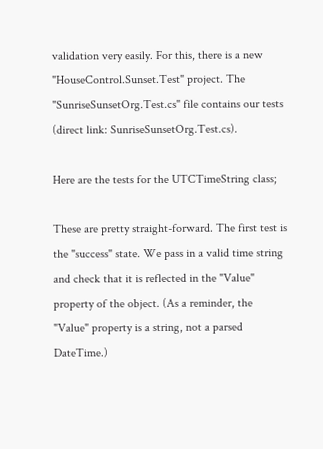validation very easily. For this, there is a new "HouseControl.Sunset.Test" project. The "SunriseSunsetOrg.Test.cs" file contains our tests (direct link: SunriseSunsetOrg.Test.cs).

Here are the tests for the UTCTimeString class;

These are pretty straight-forward. The first test is the "success" state. We pass in a valid time string and check that it is reflected in the "Value" property of the object. (As a reminder, the "Value" property is a string, not a parsed DateTime.)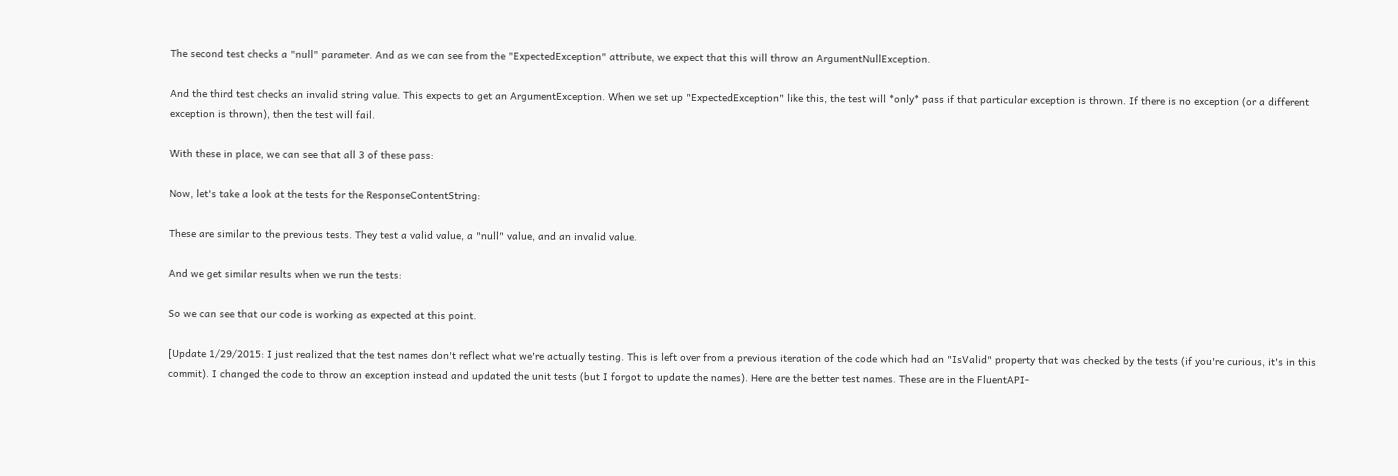The second test checks a "null" parameter. And as we can see from the "ExpectedException" attribute, we expect that this will throw an ArgumentNullException.

And the third test checks an invalid string value. This expects to get an ArgumentException. When we set up "ExpectedException" like this, the test will *only* pass if that particular exception is thrown. If there is no exception (or a different exception is thrown), then the test will fail.

With these in place, we can see that all 3 of these pass:

Now, let's take a look at the tests for the ResponseContentString:

These are similar to the previous tests. They test a valid value, a "null" value, and an invalid value.

And we get similar results when we run the tests:

So we can see that our code is working as expected at this point.

[Update 1/29/2015: I just realized that the test names don't reflect what we're actually testing. This is left over from a previous iteration of the code which had an "IsValid" property that was checked by the tests (if you're curious, it's in this commit). I changed the code to throw an exception instead and updated the unit tests (but I forgot to update the names). Here are the better test names. These are in the FluentAPI-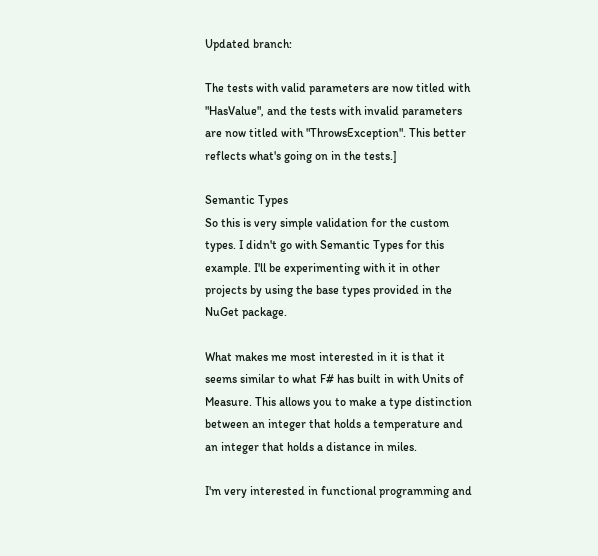Updated branch:

The tests with valid parameters are now titled with "HasValue", and the tests with invalid parameters are now titled with "ThrowsException". This better reflects what's going on in the tests.]

Semantic Types
So this is very simple validation for the custom types. I didn't go with Semantic Types for this example. I'll be experimenting with it in other projects by using the base types provided in the NuGet package.

What makes me most interested in it is that it seems similar to what F# has built in with Units of Measure. This allows you to make a type distinction between an integer that holds a temperature and an integer that holds a distance in miles.

I'm very interested in functional programming and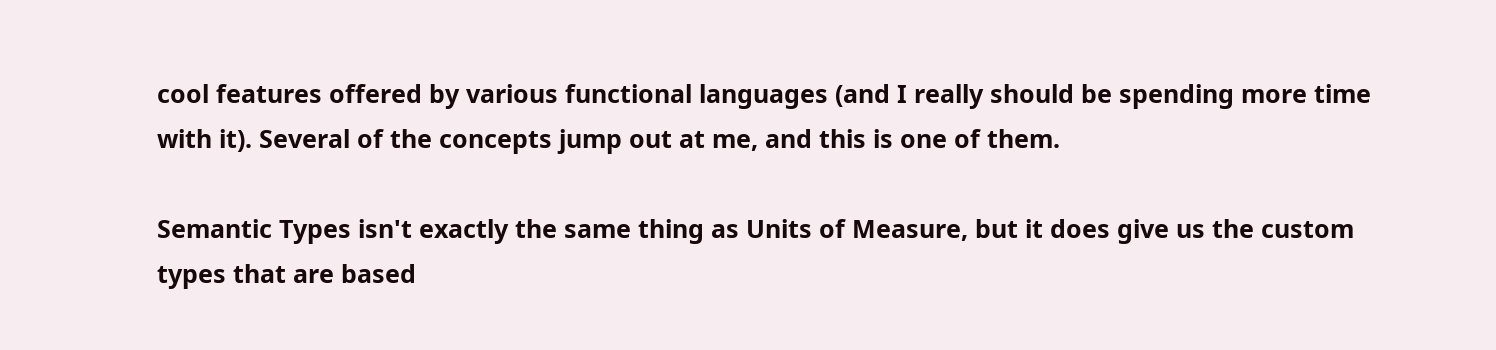cool features offered by various functional languages (and I really should be spending more time with it). Several of the concepts jump out at me, and this is one of them.

Semantic Types isn't exactly the same thing as Units of Measure, but it does give us the custom types that are based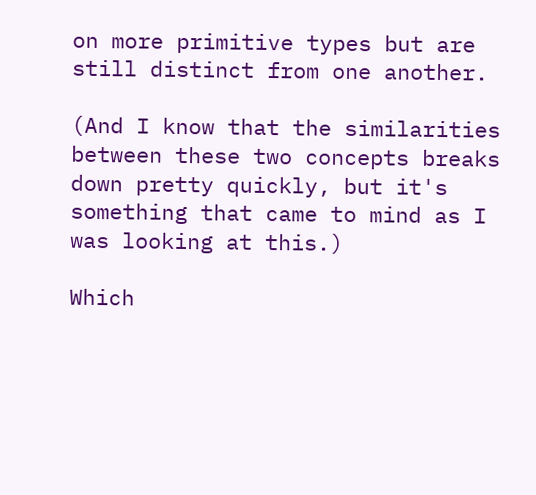on more primitive types but are still distinct from one another.

(And I know that the similarities between these two concepts breaks down pretty quickly, but it's something that came to mind as I was looking at this.)

Which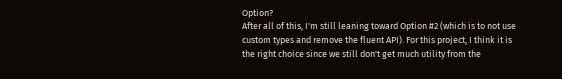Option?
After all of this, I'm still leaning toward Option #2 (which is to not use custom types and remove the fluent API). For this project, I think it is the right choice since we still don't get much utility from the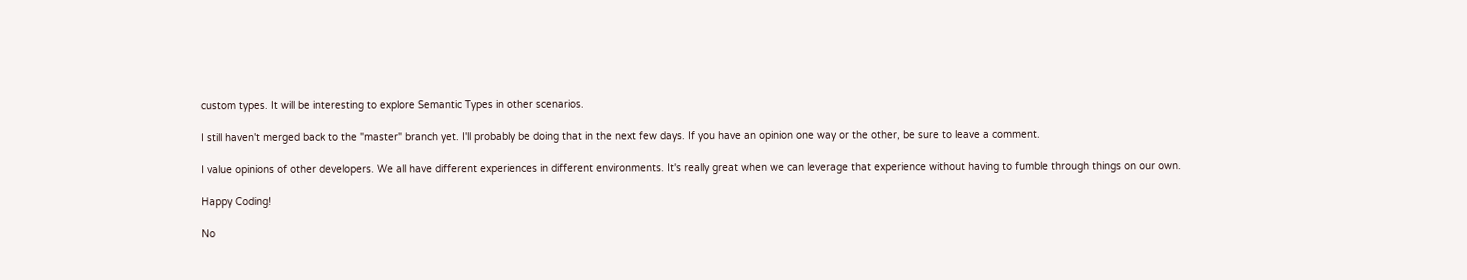custom types. It will be interesting to explore Semantic Types in other scenarios.

I still haven't merged back to the "master" branch yet. I'll probably be doing that in the next few days. If you have an opinion one way or the other, be sure to leave a comment.

I value opinions of other developers. We all have different experiences in different environments. It's really great when we can leverage that experience without having to fumble through things on our own.

Happy Coding!

No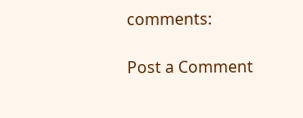comments:

Post a Comment